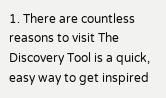1. There are countless reasons to visit The Discovery Tool is a quick, easy way to get inspired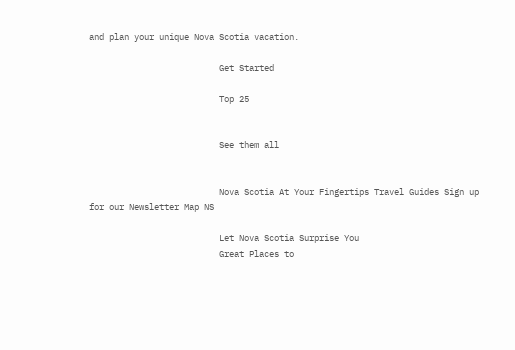and plan your unique Nova Scotia vacation.

                          Get Started

                          Top 25


                          See them all


                          Nova Scotia At Your Fingertips Travel Guides Sign up for our Newsletter Map NS

                          Let Nova Scotia Surprise You
                          Great Places to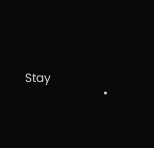Stay
                          •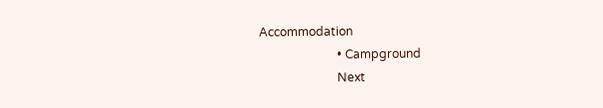Accommodation
                          • Campground
                          Next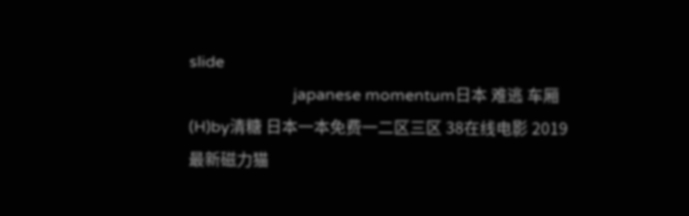slide
                          japanese momentum日本 难逃 车厢 (H)by清糖 日本一本免费一二区三区 38在线电影 2019最新磁力猫